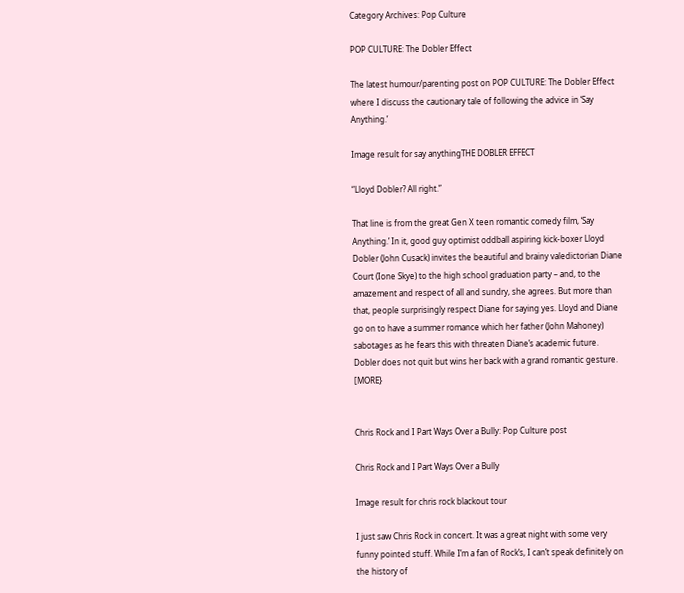Category Archives: Pop Culture

POP CULTURE: The Dobler Effect

The latest humour/parenting post on POP CULTURE: The Dobler Effect where I discuss the cautionary tale of following the advice in ‘Say Anything.’

Image result for say anythingTHE DOBLER EFFECT

“Lloyd Dobler? All right.”

That line is from the great Gen X teen romantic comedy film, ‘Say Anything.’ In it, good guy optimist oddball aspiring kick-boxer Lloyd Dobler (John Cusack) invites the beautiful and brainy valedictorian Diane Court (Ione Skye) to the high school graduation party – and, to the amazement and respect of all and sundry, she agrees. But more than that, people surprisingly respect Diane for saying yes. Lloyd and Diane go on to have a summer romance which her father (John Mahoney) sabotages as he fears this with threaten Diane’s academic future. Dobler does not quit but wins her back with a grand romantic gesture. [MORE}


Chris Rock and I Part Ways Over a Bully: Pop Culture post

Chris Rock and I Part Ways Over a Bully

Image result for chris rock blackout tour

I just saw Chris Rock in concert. It was a great night with some very funny pointed stuff. While I’m a fan of Rock’s, I can’t speak definitely on the history of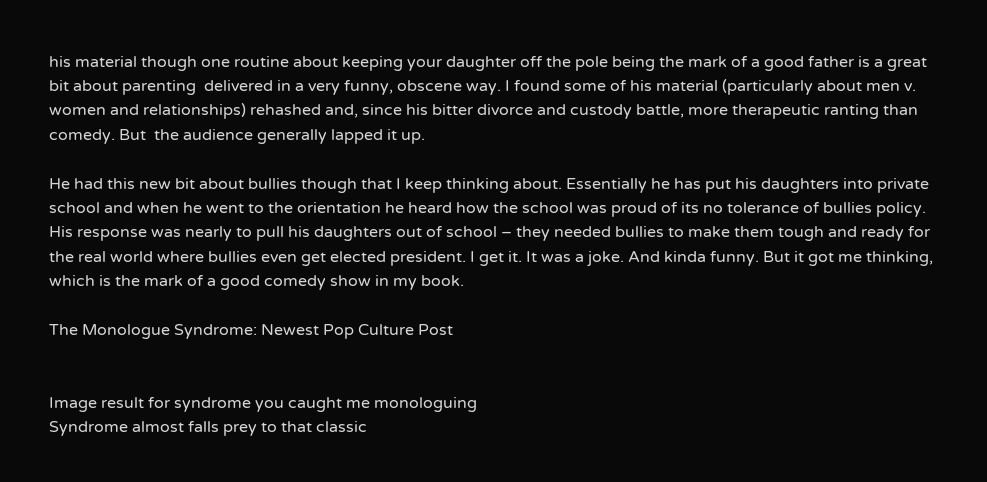his material though one routine about keeping your daughter off the pole being the mark of a good father is a great bit about parenting  delivered in a very funny, obscene way. I found some of his material (particularly about men v. women and relationships) rehashed and, since his bitter divorce and custody battle, more therapeutic ranting than comedy. But  the audience generally lapped it up.

He had this new bit about bullies though that I keep thinking about. Essentially he has put his daughters into private school and when he went to the orientation he heard how the school was proud of its no tolerance of bullies policy. His response was nearly to pull his daughters out of school – they needed bullies to make them tough and ready for the real world where bullies even get elected president. I get it. It was a joke. And kinda funny. But it got me thinking, which is the mark of a good comedy show in my book.

The Monologue Syndrome: Newest Pop Culture Post


Image result for syndrome you caught me monologuing
Syndrome almost falls prey to that classic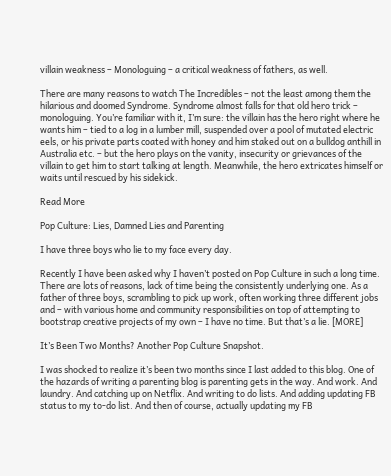villain weakness – Monologuing – a critical weakness of fathers, as well.

There are many reasons to watch The Incredibles – not the least among them the hilarious and doomed Syndrome. Syndrome almost falls for that old hero trick – monologuing. You’re familiar with it, I’m sure: the villain has the hero right where he wants him – tied to a log in a lumber mill, suspended over a pool of mutated electric eels, or his private parts coated with honey and him staked out on a bulldog anthill in Australia etc. – but the hero plays on the vanity, insecurity or grievances of the villain to get him to start talking at length. Meanwhile, the hero extricates himself or waits until rescued by his sidekick.

Read More

Pop Culture: Lies, Damned Lies and Parenting

I have three boys who lie to my face every day.

Recently I have been asked why I haven’t posted on Pop Culture in such a long time. There are lots of reasons, lack of time being the consistently underlying one. As a father of three boys, scrambling to pick up work, often working three different jobs and – with various home and community responsibilities on top of attempting to bootstrap creative projects of my own – I have no time. But that’s a lie. [MORE]

It’s Been Two Months? Another Pop Culture Snapshot.

I was shocked to realize it’s been two months since I last added to this blog. One of the hazards of writing a parenting blog is parenting gets in the way. And work. And laundry. And catching up on Netflix. And writing to do lists. And adding updating FB status to my to-do list. And then of course, actually updating my FB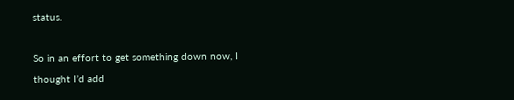status.

So in an effort to get something down now, I thought I’d add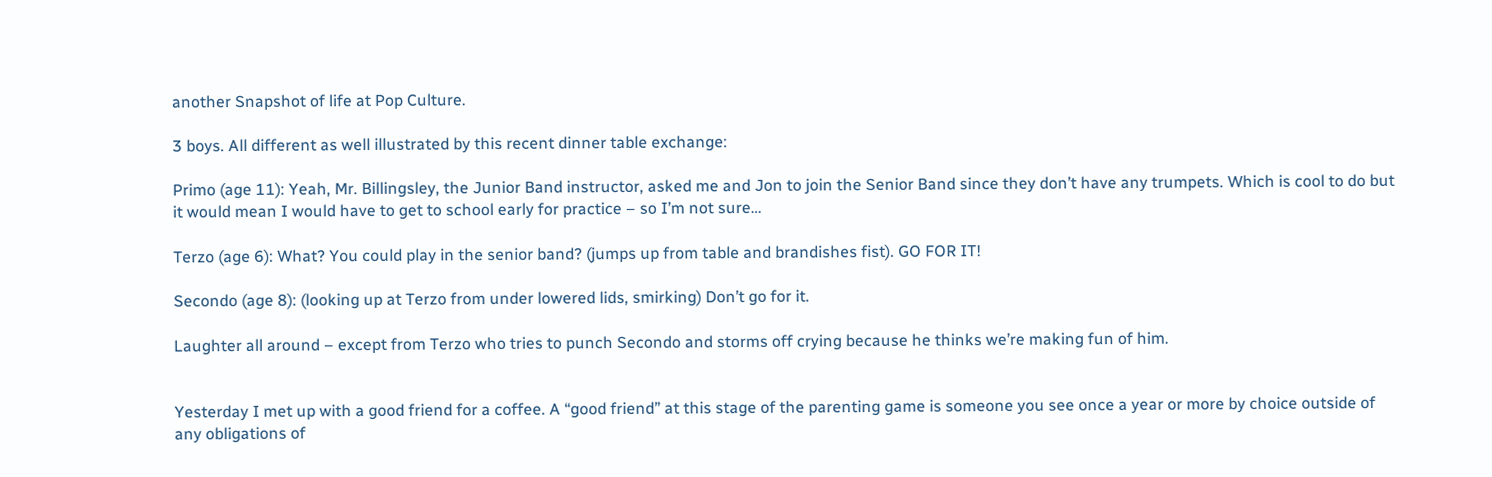another Snapshot of life at Pop Culture.

3 boys. All different as well illustrated by this recent dinner table exchange:

Primo (age 11): Yeah, Mr. Billingsley, the Junior Band instructor, asked me and Jon to join the Senior Band since they don’t have any trumpets. Which is cool to do but it would mean I would have to get to school early for practice – so I’m not sure…

Terzo (age 6): What? You could play in the senior band? (jumps up from table and brandishes fist). GO FOR IT!

Secondo (age 8): (looking up at Terzo from under lowered lids, smirking) Don’t go for it.

Laughter all around – except from Terzo who tries to punch Secondo and storms off crying because he thinks we’re making fun of him.


Yesterday I met up with a good friend for a coffee. A “good friend” at this stage of the parenting game is someone you see once a year or more by choice outside of any obligations of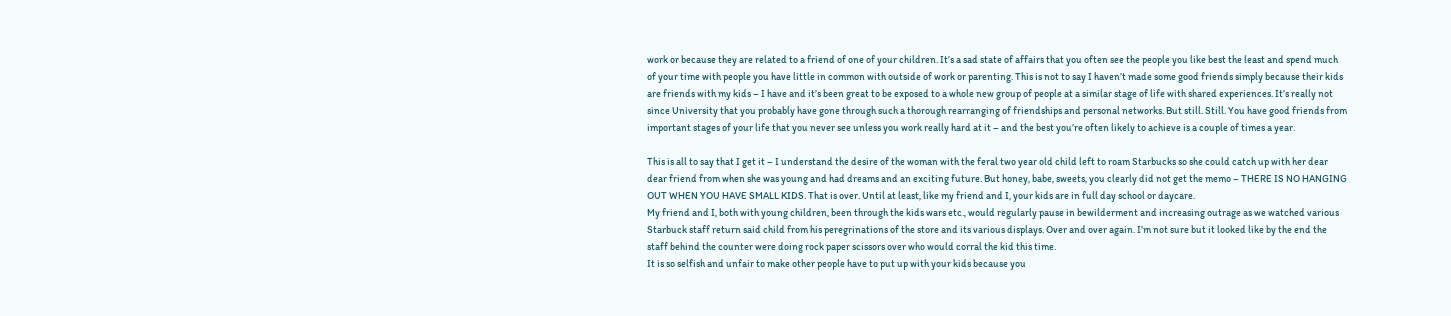work or because they are related to a friend of one of your children. It’s a sad state of affairs that you often see the people you like best the least and spend much of your time with people you have little in common with outside of work or parenting. This is not to say I haven’t made some good friends simply because their kids are friends with my kids – I have and it’s been great to be exposed to a whole new group of people at a similar stage of life with shared experiences. It’s really not since University that you probably have gone through such a thorough rearranging of friendships and personal networks. But still. Still. You have good friends from important stages of your life that you never see unless you work really hard at it – and the best you’re often likely to achieve is a couple of times a year.

This is all to say that I get it – I understand the desire of the woman with the feral two year old child left to roam Starbucks so she could catch up with her dear dear friend from when she was young and had dreams and an exciting future. But honey, babe, sweets, you clearly did not get the memo – THERE IS NO HANGING OUT WHEN YOU HAVE SMALL KIDS. That is over. Until at least, like my friend and I, your kids are in full day school or daycare.
My friend and I, both with young children, been through the kids wars etc., would regularly pause in bewilderment and increasing outrage as we watched various Starbuck staff return said child from his peregrinations of the store and its various displays. Over and over again. I’m not sure but it looked like by the end the staff behind the counter were doing rock paper scissors over who would corral the kid this time.
It is so selfish and unfair to make other people have to put up with your kids because you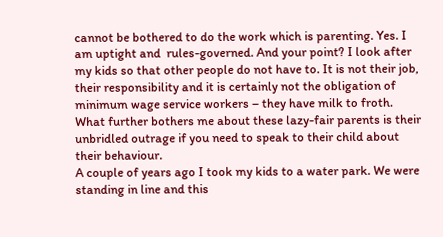cannot be bothered to do the work which is parenting. Yes. I am uptight and  rules-governed. And your point? I look after my kids so that other people do not have to. It is not their job, their responsibility and it is certainly not the obligation of minimum wage service workers – they have milk to froth. What further bothers me about these lazy-fair parents is their unbridled outrage if you need to speak to their child about their behaviour.
A couple of years ago I took my kids to a water park. We were standing in line and this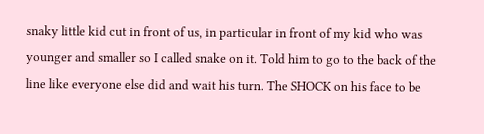snaky little kid cut in front of us, in particular in front of my kid who was younger and smaller so I called snake on it. Told him to go to the back of the line like everyone else did and wait his turn. The SHOCK on his face to be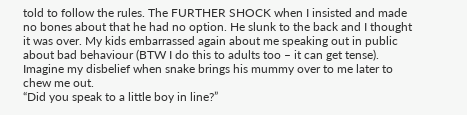told to follow the rules. The FURTHER SHOCK when I insisted and made no bones about that he had no option. He slunk to the back and I thought it was over. My kids embarrassed again about me speaking out in public about bad behaviour (BTW I do this to adults too – it can get tense).
Imagine my disbelief when snake brings his mummy over to me later to chew me out.
“Did you speak to a little boy in line?”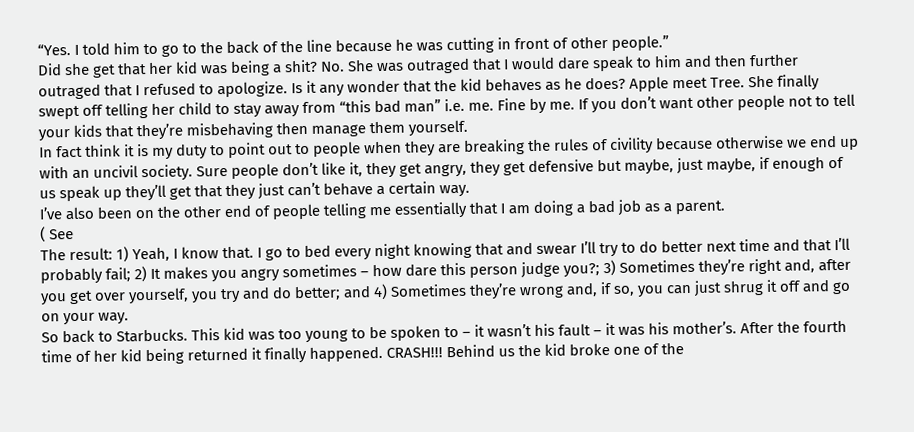“Yes. I told him to go to the back of the line because he was cutting in front of other people.”
Did she get that her kid was being a shit? No. She was outraged that I would dare speak to him and then further outraged that I refused to apologize. Is it any wonder that the kid behaves as he does? Apple meet Tree. She finally swept off telling her child to stay away from “this bad man” i.e. me. Fine by me. If you don’t want other people not to tell your kids that they’re misbehaving then manage them yourself.
In fact think it is my duty to point out to people when they are breaking the rules of civility because otherwise we end up with an uncivil society. Sure people don’t like it, they get angry, they get defensive but maybe, just maybe, if enough of us speak up they’ll get that they just can’t behave a certain way.
I’ve also been on the other end of people telling me essentially that I am doing a bad job as a parent.
( See
The result: 1) Yeah, I know that. I go to bed every night knowing that and swear I’ll try to do better next time and that I’ll probably fail; 2) It makes you angry sometimes – how dare this person judge you?; 3) Sometimes they’re right and, after you get over yourself, you try and do better; and 4) Sometimes they’re wrong and, if so, you can just shrug it off and go on your way.
So back to Starbucks. This kid was too young to be spoken to – it wasn’t his fault – it was his mother’s. After the fourth time of her kid being returned it finally happened. CRASH!!! Behind us the kid broke one of the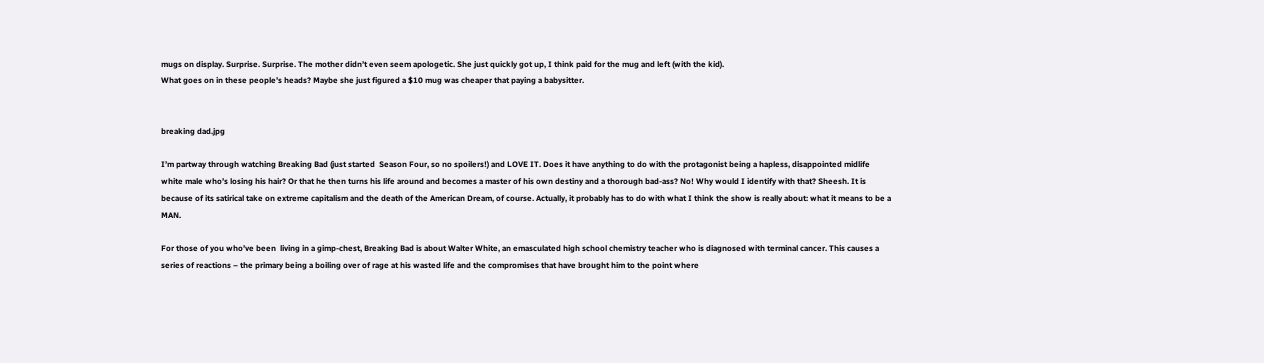mugs on display. Surprise. Surprise. The mother didn’t even seem apologetic. She just quickly got up, I think paid for the mug and left (with the kid).
What goes on in these people’s heads? Maybe she just figured a $10 mug was cheaper that paying a babysitter.


breaking dad.jpg

I’m partway through watching Breaking Bad (just started  Season Four, so no spoilers!) and LOVE IT. Does it have anything to do with the protagonist being a hapless, disappointed midlife white male who’s losing his hair? Or that he then turns his life around and becomes a master of his own destiny and a thorough bad-ass? No! Why would I identify with that? Sheesh. It is because of its satirical take on extreme capitalism and the death of the American Dream, of course. Actually, it probably has to do with what I think the show is really about: what it means to be a MAN.

For those of you who’ve been  living in a gimp-chest, Breaking Bad is about Walter White, an emasculated high school chemistry teacher who is diagnosed with terminal cancer. This causes a series of reactions – the primary being a boiling over of rage at his wasted life and the compromises that have brought him to the point where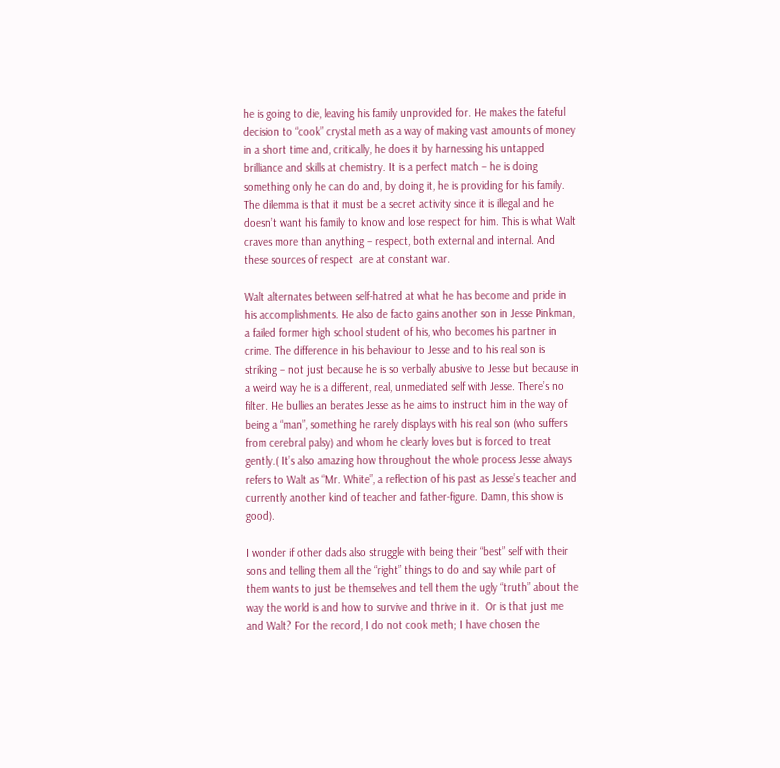he is going to die, leaving his family unprovided for. He makes the fateful decision to “cook” crystal meth as a way of making vast amounts of money in a short time and, critically, he does it by harnessing his untapped brilliance and skills at chemistry. It is a perfect match – he is doing something only he can do and, by doing it, he is providing for his family. The dilemma is that it must be a secret activity since it is illegal and he doesn’t want his family to know and lose respect for him. This is what Walt craves more than anything – respect, both external and internal. And these sources of respect  are at constant war.

Walt alternates between self-hatred at what he has become and pride in his accomplishments. He also de facto gains another son in Jesse Pinkman, a failed former high school student of his, who becomes his partner in crime. The difference in his behaviour to Jesse and to his real son is striking – not just because he is so verbally abusive to Jesse but because in a weird way he is a different, real, unmediated self with Jesse. There’s no filter. He bullies an berates Jesse as he aims to instruct him in the way of being a “man”, something he rarely displays with his real son (who suffers from cerebral palsy) and whom he clearly loves but is forced to treat gently.( It’s also amazing how throughout the whole process Jesse always refers to Walt as “Mr. White”, a reflection of his past as Jesse’s teacher and currently another kind of teacher and father-figure. Damn, this show is good).

I wonder if other dads also struggle with being their “best” self with their sons and telling them all the “right” things to do and say while part of them wants to just be themselves and tell them the ugly “truth” about the way the world is and how to survive and thrive in it.  Or is that just me and Walt? For the record, I do not cook meth; I have chosen the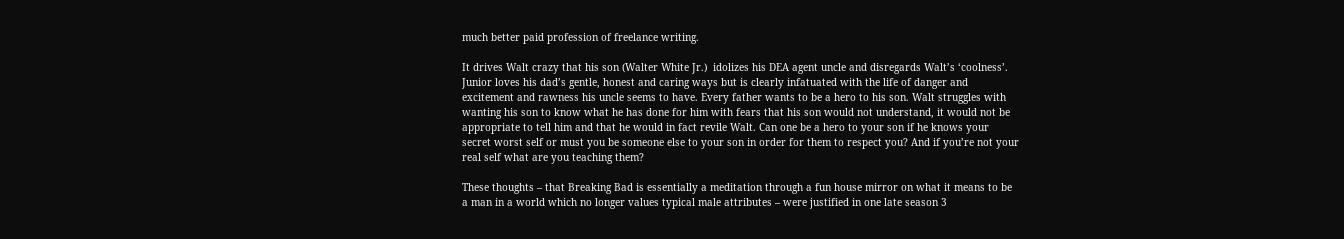much better paid profession of freelance writing.

It drives Walt crazy that his son (Walter White Jr.)  idolizes his DEA agent uncle and disregards Walt’s ‘coolness’. Junior loves his dad’s gentle, honest and caring ways but is clearly infatuated with the life of danger and excitement and rawness his uncle seems to have. Every father wants to be a hero to his son. Walt struggles with wanting his son to know what he has done for him with fears that his son would not understand, it would not be appropriate to tell him and that he would in fact revile Walt. Can one be a hero to your son if he knows your secret worst self or must you be someone else to your son in order for them to respect you? And if you’re not your real self what are you teaching them?

These thoughts – that Breaking Bad is essentially a meditation through a fun house mirror on what it means to be a man in a world which no longer values typical male attributes – were justified in one late season 3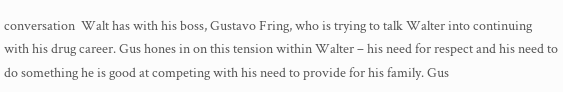conversation  Walt has with his boss, Gustavo Fring, who is trying to talk Walter into continuing with his drug career. Gus hones in on this tension within Walter – his need for respect and his need to do something he is good at competing with his need to provide for his family. Gus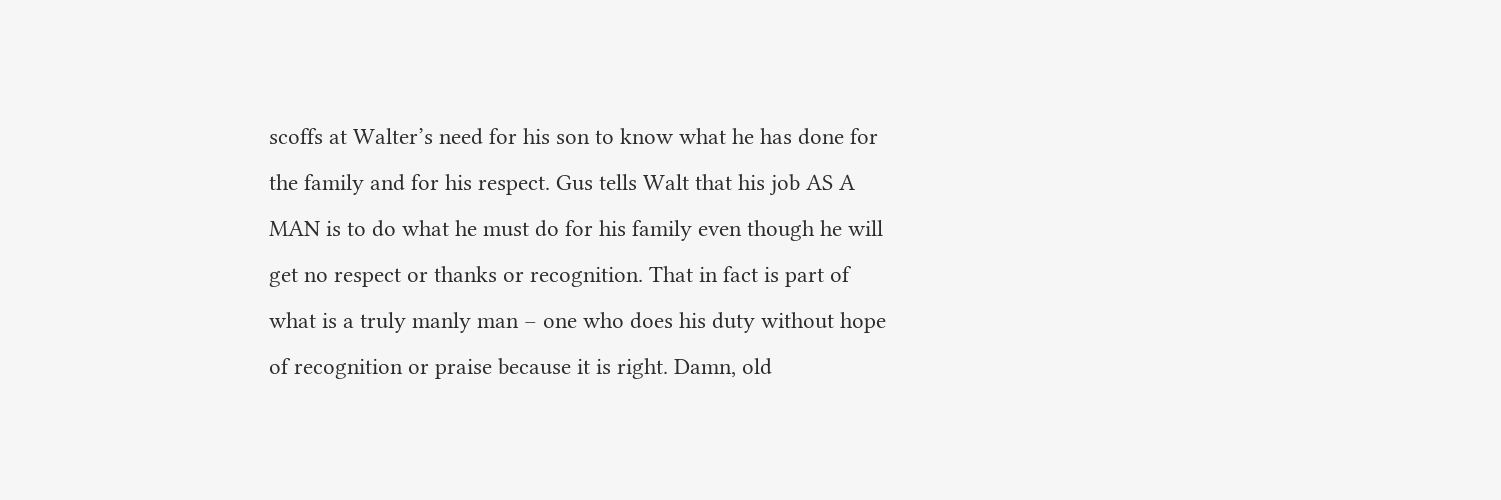scoffs at Walter’s need for his son to know what he has done for the family and for his respect. Gus tells Walt that his job AS A MAN is to do what he must do for his family even though he will get no respect or thanks or recognition. That in fact is part of what is a truly manly man – one who does his duty without hope of recognition or praise because it is right. Damn, old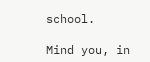school.

Mind you, in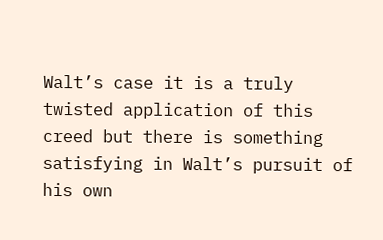Walt’s case it is a truly twisted application of this creed but there is something satisfying in Walt’s pursuit of his own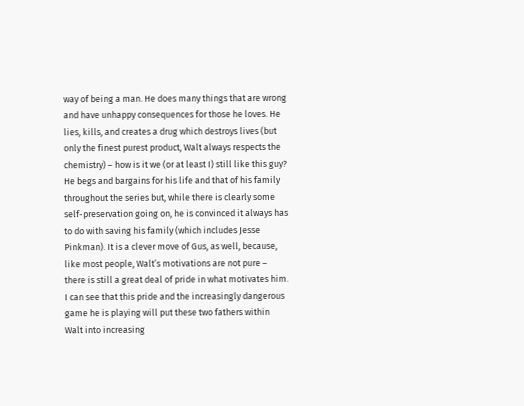way of being a man. He does many things that are wrong and have unhappy consequences for those he loves. He lies, kills, and creates a drug which destroys lives (but only the finest purest product, Walt always respects the chemistry) – how is it we (or at least I) still like this guy? He begs and bargains for his life and that of his family throughout the series but, while there is clearly some self-preservation going on, he is convinced it always has to do with saving his family (which includes Jesse Pinkman). It is a clever move of Gus, as well, because, like most people, Walt’s motivations are not pure – there is still a great deal of pride in what motivates him. I can see that this pride and the increasingly dangerous game he is playing will put these two fathers within Walt into increasing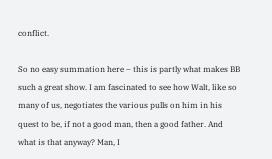conflict.

So no easy summation here – this is partly what makes BB such a great show. I am fascinated to see how Walt, like so many of us, negotiates the various pulls on him in his quest to be, if not a good man, then a good father. And what is that anyway? Man, I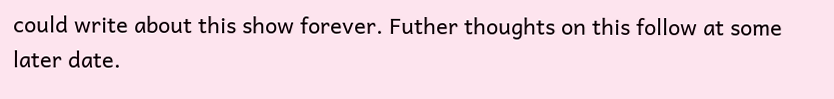could write about this show forever. Futher thoughts on this follow at some later date.